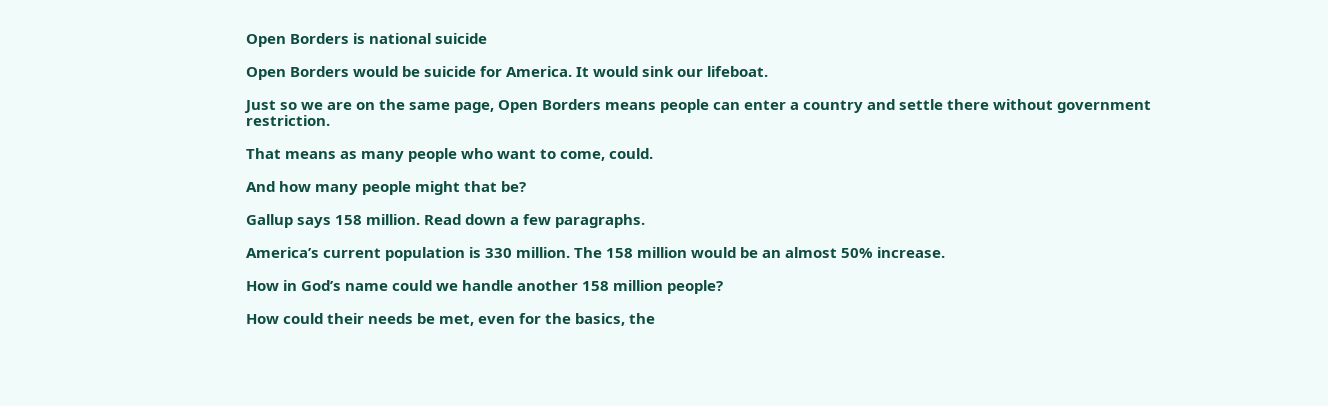Open Borders is national suicide

Open Borders would be suicide for America. It would sink our lifeboat.

Just so we are on the same page, Open Borders means people can enter a country and settle there without government restriction.

That means as many people who want to come, could.

And how many people might that be?

Gallup says 158 million. Read down a few paragraphs.

America’s current population is 330 million. The 158 million would be an almost 50% increase.

How in God’s name could we handle another 158 million people?

How could their needs be met, even for the basics, the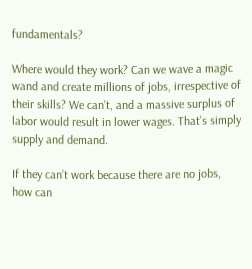fundamentals?

Where would they work? Can we wave a magic wand and create millions of jobs, irrespective of their skills? We can’t, and a massive surplus of labor would result in lower wages. That’s simply supply and demand.

If they can’t work because there are no jobs, how can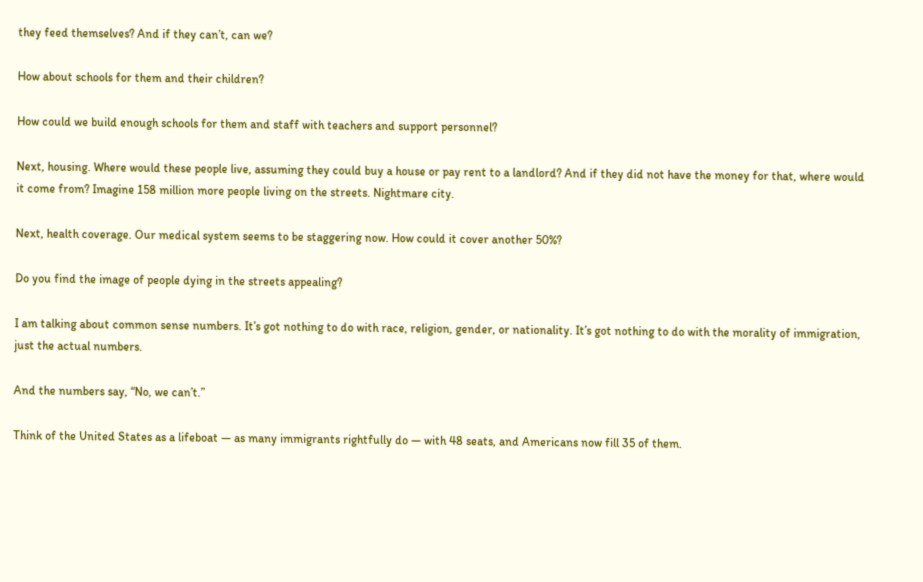they feed themselves? And if they can’t, can we?

How about schools for them and their children?

How could we build enough schools for them and staff with teachers and support personnel?

Next, housing. Where would these people live, assuming they could buy a house or pay rent to a landlord? And if they did not have the money for that, where would it come from? Imagine 158 million more people living on the streets. Nightmare city.

Next, health coverage. Our medical system seems to be staggering now. How could it cover another 50%?

Do you find the image of people dying in the streets appealing?

I am talking about common sense numbers. It’s got nothing to do with race, religion, gender, or nationality. It’s got nothing to do with the morality of immigration, just the actual numbers.

And the numbers say, “No, we can’t.”

Think of the United States as a lifeboat — as many immigrants rightfully do — with 48 seats, and Americans now fill 35 of them.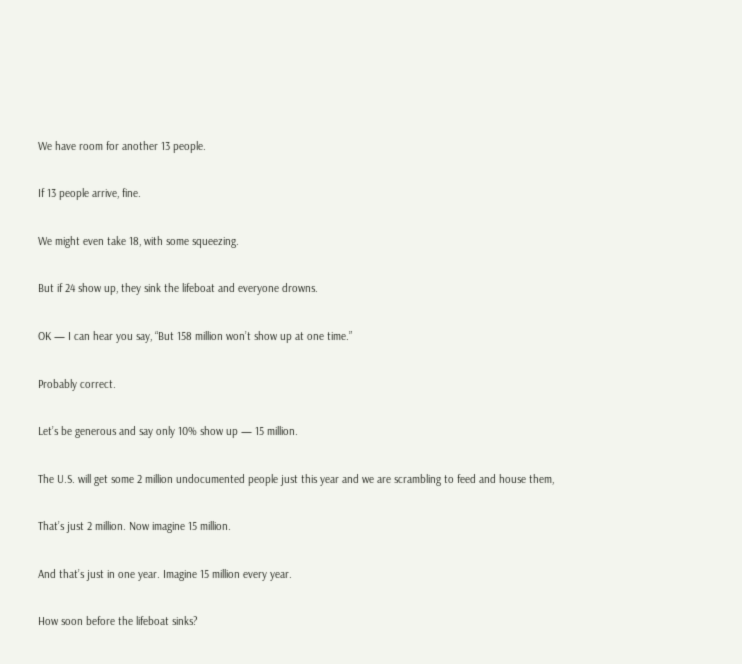We have room for another 13 people.

If 13 people arrive, fine.

We might even take 18, with some squeezing.

But if 24 show up, they sink the lifeboat and everyone drowns.

OK — I can hear you say, “But 158 million won’t show up at one time.”

Probably correct.

Let’s be generous and say only 10% show up — 15 million.

The U.S. will get some 2 million undocumented people just this year and we are scrambling to feed and house them,

That’s just 2 million. Now imagine 15 million.

And that’s just in one year. Imagine 15 million every year.

How soon before the lifeboat sinks?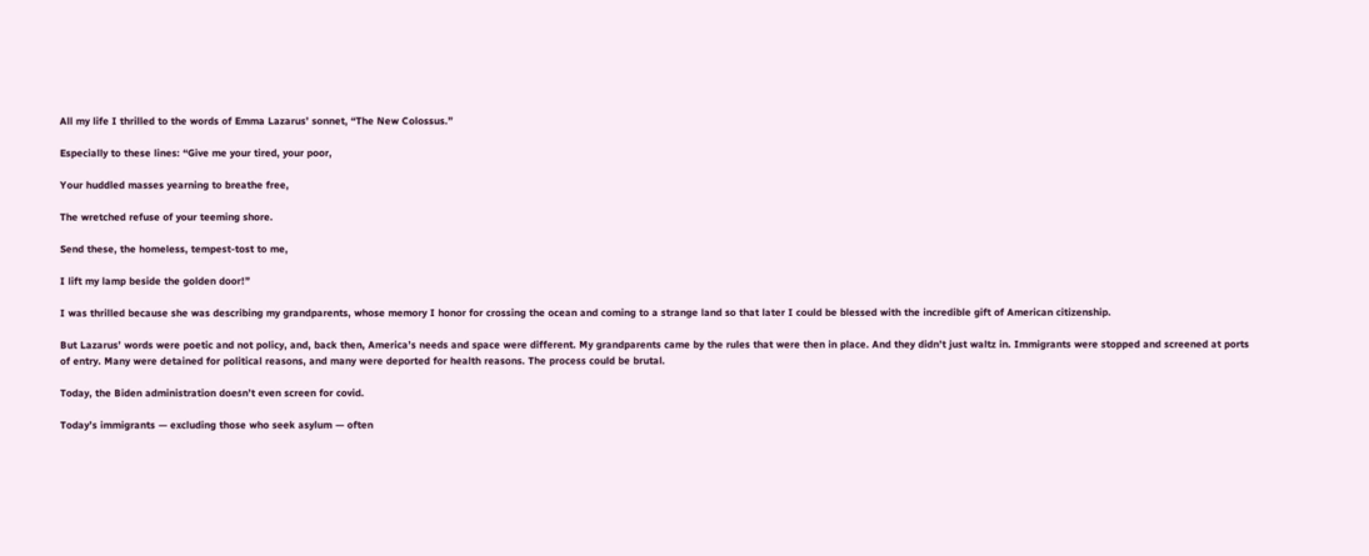All my life I thrilled to the words of Emma Lazarus’ sonnet, “The New Colossus.”

Especially to these lines: “Give me your tired, your poor,

Your huddled masses yearning to breathe free,

The wretched refuse of your teeming shore.

Send these, the homeless, tempest-tost to me,

I lift my lamp beside the golden door!”

I was thrilled because she was describing my grandparents, whose memory I honor for crossing the ocean and coming to a strange land so that later I could be blessed with the incredible gift of American citizenship.

But Lazarus’ words were poetic and not policy, and, back then, America’s needs and space were different. My grandparents came by the rules that were then in place. And they didn’t just waltz in. Immigrants were stopped and screened at ports of entry. Many were detained for political reasons, and many were deported for health reasons. The process could be brutal.

Today, the Biden administration doesn’t even screen for covid.

Today’s immigrants — excluding those who seek asylum — often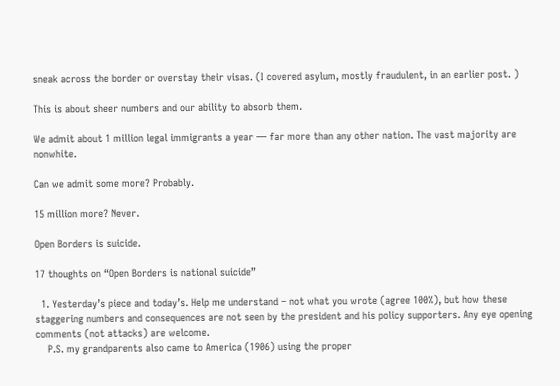sneak across the border or overstay their visas. (I covered asylum, mostly fraudulent, in an earlier post. )

This is about sheer numbers and our ability to absorb them.

We admit about 1 million legal immigrants a year — far more than any other nation. The vast majority are nonwhite.

Can we admit some more? Probably.

15 million more? Never.

Open Borders is suicide.

17 thoughts on “Open Borders is national suicide”

  1. Yesterday’s piece and today’s. Help me understand – not what you wrote (agree 100%), but how these staggering numbers and consequences are not seen by the president and his policy supporters. Any eye opening comments (not attacks) are welcome.
    P.S. my grandparents also came to America (1906) using the proper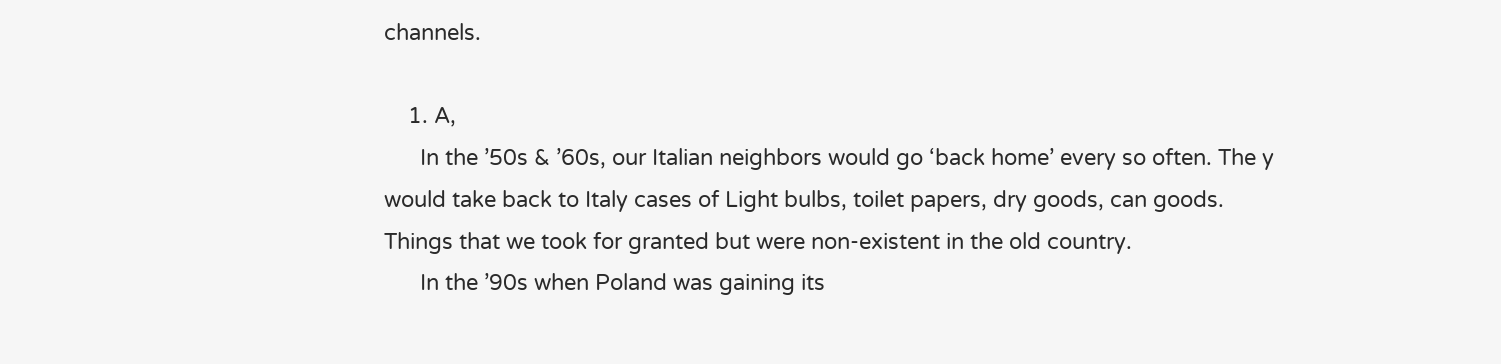channels.

    1. A,
      In the ’50s & ’60s, our Italian neighbors would go ‘back home’ every so often. The y would take back to Italy cases of Light bulbs, toilet papers, dry goods, can goods. Things that we took for granted but were non-existent in the old country.
      In the ’90s when Poland was gaining its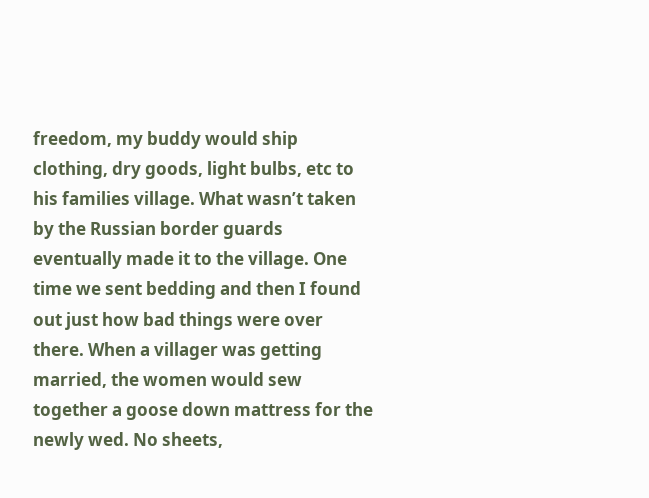freedom, my buddy would ship clothing, dry goods, light bulbs, etc to his families village. What wasn’t taken by the Russian border guards eventually made it to the village. One time we sent bedding and then I found out just how bad things were over there. When a villager was getting married, the women would sew together a goose down mattress for the newly wed. No sheets,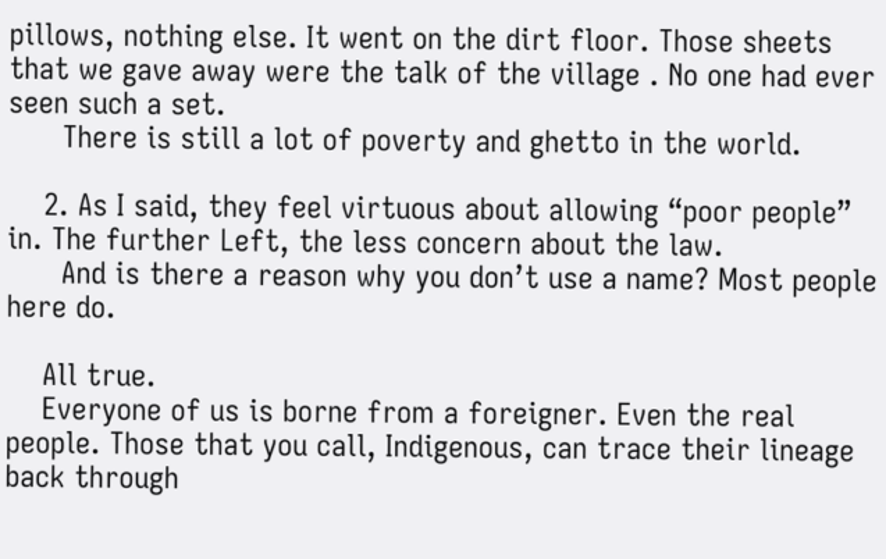pillows, nothing else. It went on the dirt floor. Those sheets that we gave away were the talk of the village . No one had ever seen such a set.
      There is still a lot of poverty and ghetto in the world.

    2. As I said, they feel virtuous about allowing “poor people” in. The further Left, the less concern about the law.
      And is there a reason why you don’t use a name? Most people here do.

    All true.
    Everyone of us is borne from a foreigner. Even the real people. Those that you call, Indigenous, can trace their lineage back through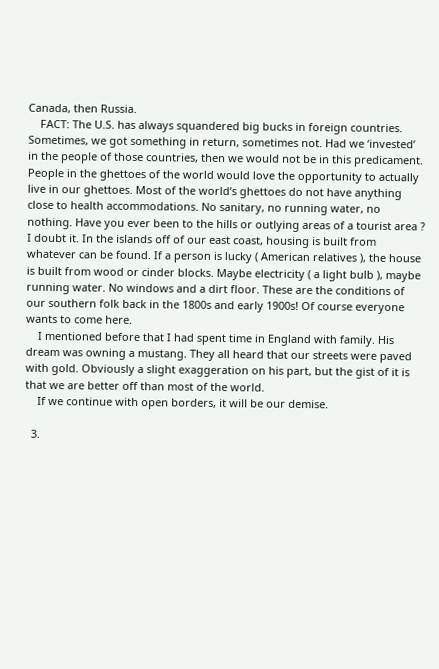Canada, then Russia.
    FACT: The U.S. has always squandered big bucks in foreign countries. Sometimes, we got something in return, sometimes not. Had we ‘invested’ in the people of those countries, then we would not be in this predicament. People in the ghettoes of the world would love the opportunity to actually live in our ghettoes. Most of the world’s ghettoes do not have anything close to health accommodations. No sanitary, no running water, no nothing. Have you ever been to the hills or outlying areas of a tourist area ? I doubt it. In the islands off of our east coast, housing is built from whatever can be found. If a person is lucky ( American relatives ), the house is built from wood or cinder blocks. Maybe electricity ( a light bulb ), maybe running water. No windows and a dirt floor. These are the conditions of our southern folk back in the 1800s and early 1900s! Of course everyone wants to come here.
    I mentioned before that I had spent time in England with family. His dream was owning a mustang. They all heard that our streets were paved with gold. Obviously a slight exaggeration on his part, but the gist of it is that we are better off than most of the world.
    If we continue with open borders, it will be our demise.

  3.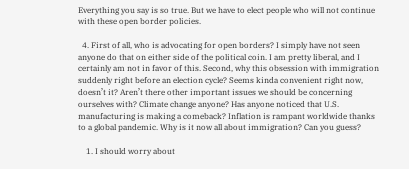Everything you say is so true. But we have to elect people who will not continue with these open border policies.

  4. First of all, who is advocating for open borders? I simply have not seen anyone do that on either side of the political coin. I am pretty liberal, and I certainly am not in favor of this. Second, why this obsession with immigration suddenly right before an election cycle? Seems kinda convenient right now, doesn’t it? Aren’t there other important issues we should be concerning ourselves with? Climate change anyone? Has anyone noticed that U.S. manufacturing is making a comeback? Inflation is rampant worldwide thanks to a global pandemic. Why is it now all about immigration? Can you guess?

    1. I should worry about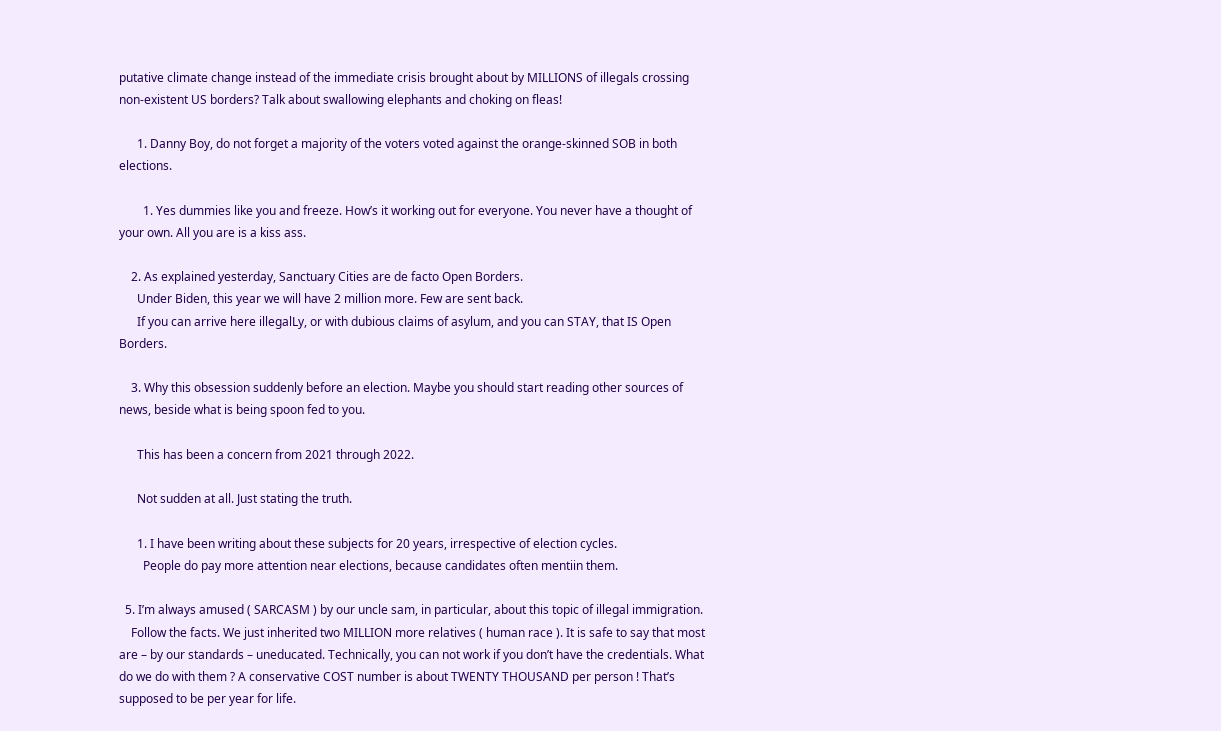putative climate change instead of the immediate crisis brought about by MILLIONS of illegals crossing non-existent US borders? Talk about swallowing elephants and choking on fleas!

      1. Danny Boy, do not forget a majority of the voters voted against the orange-skinned SOB in both elections.

        1. Yes dummies like you and freeze. How’s it working out for everyone. You never have a thought of your own. All you are is a kiss ass.

    2. As explained yesterday, Sanctuary Cities are de facto Open Borders.
      Under Biden, this year we will have 2 million more. Few are sent back.
      If you can arrive here illegalLy, or with dubious claims of asylum, and you can STAY, that IS Open Borders.

    3. Why this obsession suddenly before an election. Maybe you should start reading other sources of news, beside what is being spoon fed to you.

      This has been a concern from 2021 through 2022.

      Not sudden at all. Just stating the truth.

      1. I have been writing about these subjects for 20 years, irrespective of election cycles.
        People do pay more attention near elections, because candidates often mentiin them.

  5. I’m always amused ( SARCASM ) by our uncle sam, in particular, about this topic of illegal immigration.
    Follow the facts. We just inherited two MILLION more relatives ( human race ). It is safe to say that most are – by our standards – uneducated. Technically, you can not work if you don’t have the credentials. What do we do with them ? A conservative COST number is about TWENTY THOUSAND per person ! That’s supposed to be per year for life.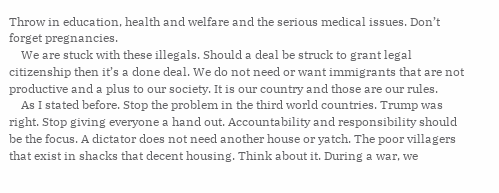Throw in education, health and welfare and the serious medical issues. Don’t forget pregnancies.
    We are stuck with these illegals. Should a deal be struck to grant legal citizenship then it’s a done deal. We do not need or want immigrants that are not productive and a plus to our society. It is our country and those are our rules.
    As I stated before. Stop the problem in the third world countries. Trump was right. Stop giving everyone a hand out. Accountability and responsibility should be the focus. A dictator does not need another house or yatch. The poor villagers that exist in shacks that decent housing. Think about it. During a war, we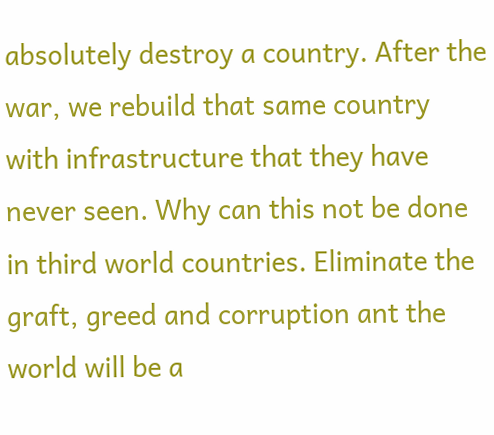absolutely destroy a country. After the war, we rebuild that same country with infrastructure that they have never seen. Why can this not be done in third world countries. Eliminate the graft, greed and corruption ant the world will be a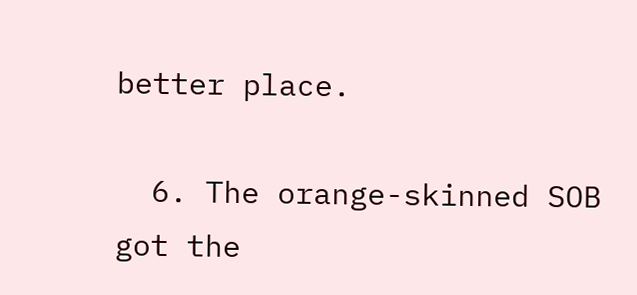better place.

  6. The orange-skinned SOB got the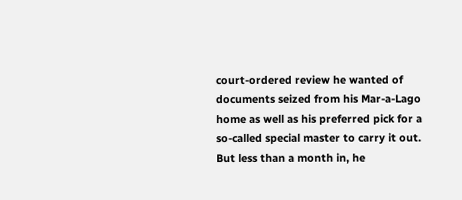court-ordered review he wanted of documents seized from his Mar-a-Lago home as well as his preferred pick for a so-called special master to carry it out. But less than a month in, he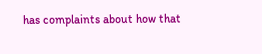has complaints about how that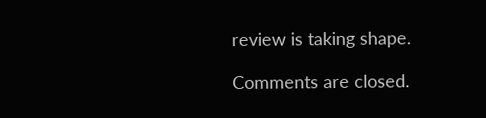review is taking shape.

Comments are closed.